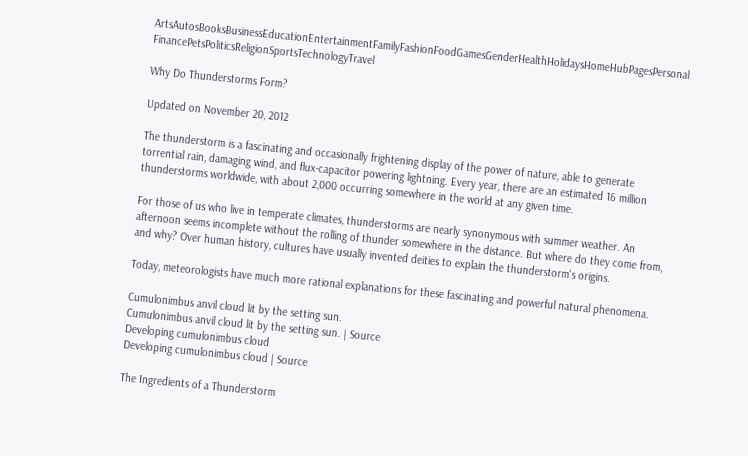ArtsAutosBooksBusinessEducationEntertainmentFamilyFashionFoodGamesGenderHealthHolidaysHomeHubPagesPersonal FinancePetsPoliticsReligionSportsTechnologyTravel

Why Do Thunderstorms Form?

Updated on November 20, 2012

The thunderstorm is a fascinating and occasionally frightening display of the power of nature, able to generate torrential rain, damaging wind, and flux-capacitor powering lightning. Every year, there are an estimated 16 million thunderstorms worldwide, with about 2,000 occurring somewhere in the world at any given time.

For those of us who live in temperate climates, thunderstorms are nearly synonymous with summer weather. An afternoon seems incomplete without the rolling of thunder somewhere in the distance. But where do they come from, and why? Over human history, cultures have usually invented deities to explain the thunderstorm's origins.

Today, meteorologists have much more rational explanations for these fascinating and powerful natural phenomena.

Cumulonimbus anvil cloud lit by the setting sun.
Cumulonimbus anvil cloud lit by the setting sun. | Source
Developing cumulonimbus cloud
Developing cumulonimbus cloud | Source

The Ingredients of a Thunderstorm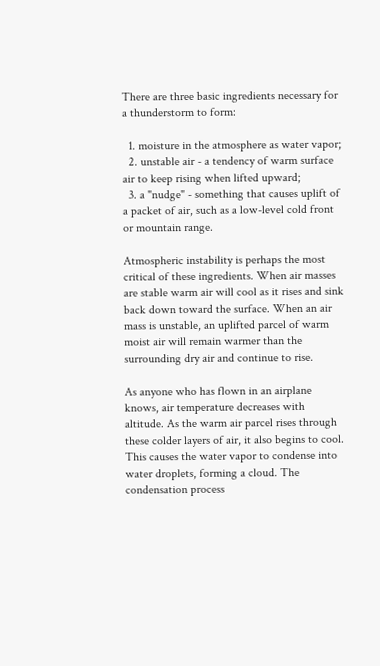There are three basic ingredients necessary for a thunderstorm to form:

  1. moisture in the atmosphere as water vapor;
  2. unstable air - a tendency of warm surface air to keep rising when lifted upward;
  3. a "nudge" - something that causes uplift of a packet of air, such as a low-level cold front or mountain range.

Atmospheric instability is perhaps the most critical of these ingredients. When air masses are stable warm air will cool as it rises and sink back down toward the surface. When an air mass is unstable, an uplifted parcel of warm moist air will remain warmer than the surrounding dry air and continue to rise.

As anyone who has flown in an airplane knows, air temperature decreases with altitude. As the warm air parcel rises through these colder layers of air, it also begins to cool. This causes the water vapor to condense into water droplets, forming a cloud. The condensation process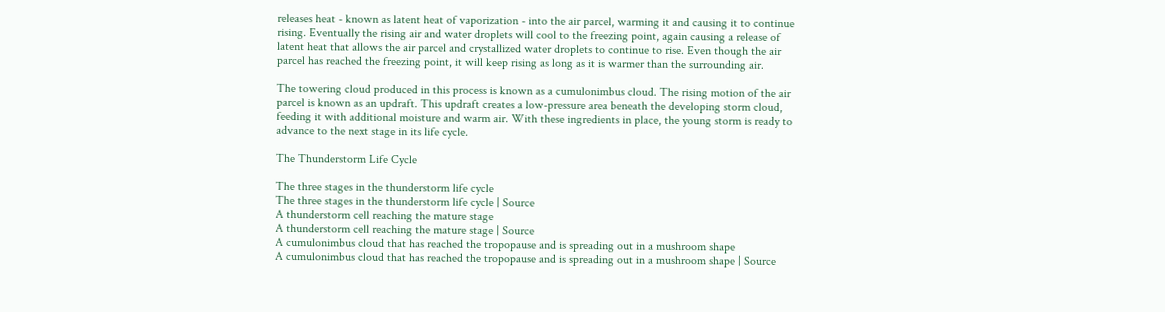releases heat - known as latent heat of vaporization - into the air parcel, warming it and causing it to continue rising. Eventually the rising air and water droplets will cool to the freezing point, again causing a release of latent heat that allows the air parcel and crystallized water droplets to continue to rise. Even though the air parcel has reached the freezing point, it will keep rising as long as it is warmer than the surrounding air.

The towering cloud produced in this process is known as a cumulonimbus cloud. The rising motion of the air parcel is known as an updraft. This updraft creates a low-pressure area beneath the developing storm cloud, feeding it with additional moisture and warm air. With these ingredients in place, the young storm is ready to advance to the next stage in its life cycle.

The Thunderstorm Life Cycle

The three stages in the thunderstorm life cycle
The three stages in the thunderstorm life cycle | Source
A thunderstorm cell reaching the mature stage
A thunderstorm cell reaching the mature stage | Source
A cumulonimbus cloud that has reached the tropopause and is spreading out in a mushroom shape
A cumulonimbus cloud that has reached the tropopause and is spreading out in a mushroom shape | Source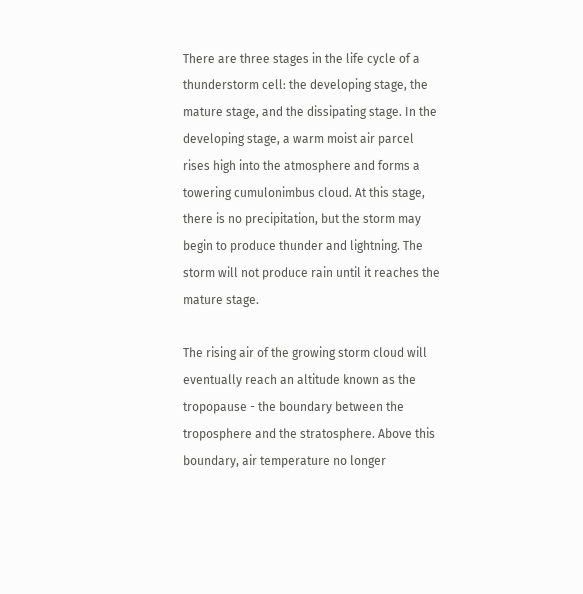There are three stages in the life cycle of a thunderstorm cell: the developing stage, the mature stage, and the dissipating stage. In the developing stage, a warm moist air parcel rises high into the atmosphere and forms a towering cumulonimbus cloud. At this stage, there is no precipitation, but the storm may begin to produce thunder and lightning. The storm will not produce rain until it reaches the mature stage.

The rising air of the growing storm cloud will eventually reach an altitude known as the tropopause - the boundary between the troposphere and the stratosphere. Above this boundary, air temperature no longer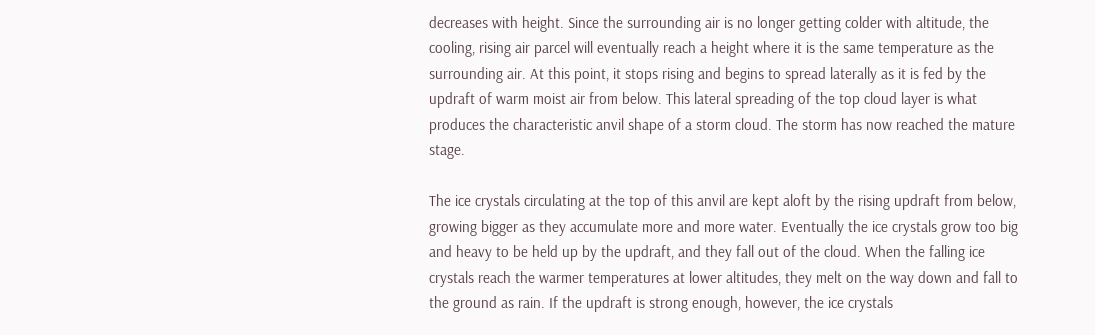decreases with height. Since the surrounding air is no longer getting colder with altitude, the cooling, rising air parcel will eventually reach a height where it is the same temperature as the surrounding air. At this point, it stops rising and begins to spread laterally as it is fed by the updraft of warm moist air from below. This lateral spreading of the top cloud layer is what produces the characteristic anvil shape of a storm cloud. The storm has now reached the mature stage.

The ice crystals circulating at the top of this anvil are kept aloft by the rising updraft from below, growing bigger as they accumulate more and more water. Eventually the ice crystals grow too big and heavy to be held up by the updraft, and they fall out of the cloud. When the falling ice crystals reach the warmer temperatures at lower altitudes, they melt on the way down and fall to the ground as rain. If the updraft is strong enough, however, the ice crystals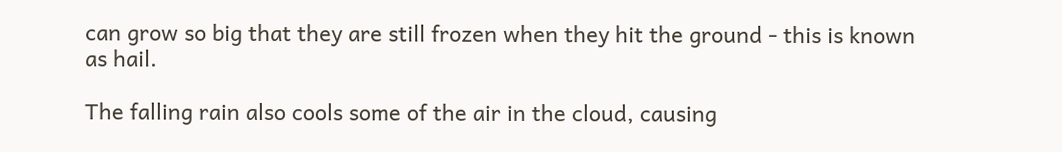can grow so big that they are still frozen when they hit the ground - this is known as hail.

The falling rain also cools some of the air in the cloud, causing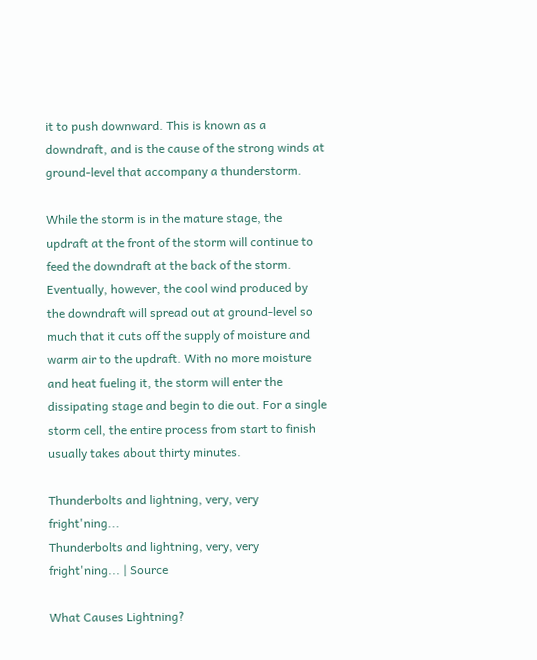it to push downward. This is known as a downdraft, and is the cause of the strong winds at ground-level that accompany a thunderstorm.

While the storm is in the mature stage, the updraft at the front of the storm will continue to feed the downdraft at the back of the storm. Eventually, however, the cool wind produced by the downdraft will spread out at ground-level so much that it cuts off the supply of moisture and warm air to the updraft. With no more moisture and heat fueling it, the storm will enter the dissipating stage and begin to die out. For a single storm cell, the entire process from start to finish usually takes about thirty minutes.

Thunderbolts and lightning, very, very fright'ning...
Thunderbolts and lightning, very, very fright'ning... | Source

What Causes Lightning?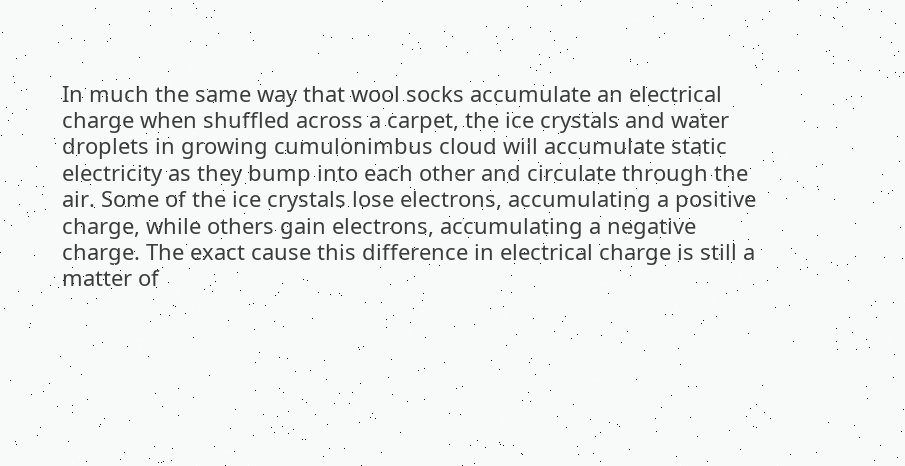In much the same way that wool socks accumulate an electrical charge when shuffled across a carpet, the ice crystals and water droplets in growing cumulonimbus cloud will accumulate static electricity as they bump into each other and circulate through the air. Some of the ice crystals lose electrons, accumulating a positive charge, while others gain electrons, accumulating a negative charge. The exact cause this difference in electrical charge is still a matter of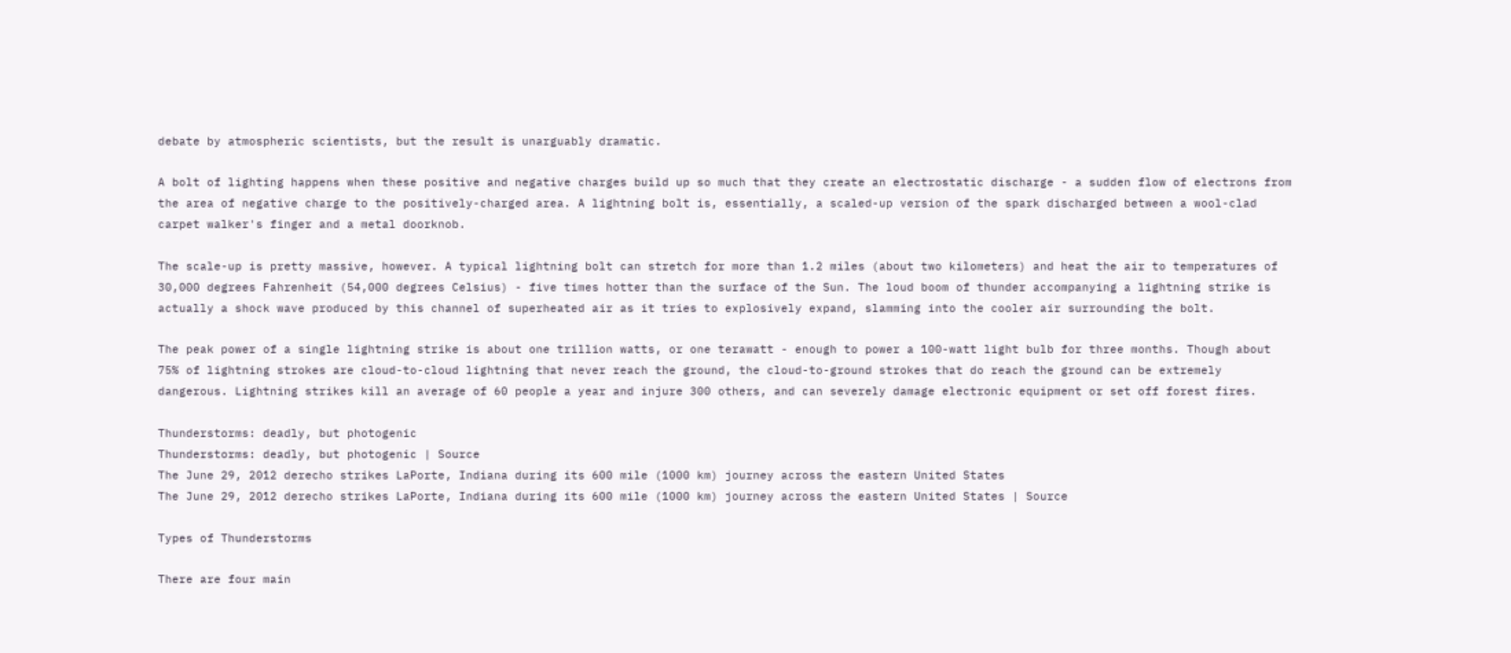debate by atmospheric scientists, but the result is unarguably dramatic.

A bolt of lighting happens when these positive and negative charges build up so much that they create an electrostatic discharge - a sudden flow of electrons from the area of negative charge to the positively-charged area. A lightning bolt is, essentially, a scaled-up version of the spark discharged between a wool-clad carpet walker's finger and a metal doorknob.

The scale-up is pretty massive, however. A typical lightning bolt can stretch for more than 1.2 miles (about two kilometers) and heat the air to temperatures of 30,000 degrees Fahrenheit (54,000 degrees Celsius) - five times hotter than the surface of the Sun. The loud boom of thunder accompanying a lightning strike is actually a shock wave produced by this channel of superheated air as it tries to explosively expand, slamming into the cooler air surrounding the bolt.

The peak power of a single lightning strike is about one trillion watts, or one terawatt - enough to power a 100-watt light bulb for three months. Though about 75% of lightning strokes are cloud-to-cloud lightning that never reach the ground, the cloud-to-ground strokes that do reach the ground can be extremely dangerous. Lightning strikes kill an average of 60 people a year and injure 300 others, and can severely damage electronic equipment or set off forest fires.

Thunderstorms: deadly, but photogenic
Thunderstorms: deadly, but photogenic | Source
The June 29, 2012 derecho strikes LaPorte, Indiana during its 600 mile (1000 km) journey across the eastern United States
The June 29, 2012 derecho strikes LaPorte, Indiana during its 600 mile (1000 km) journey across the eastern United States | Source

Types of Thunderstorms

There are four main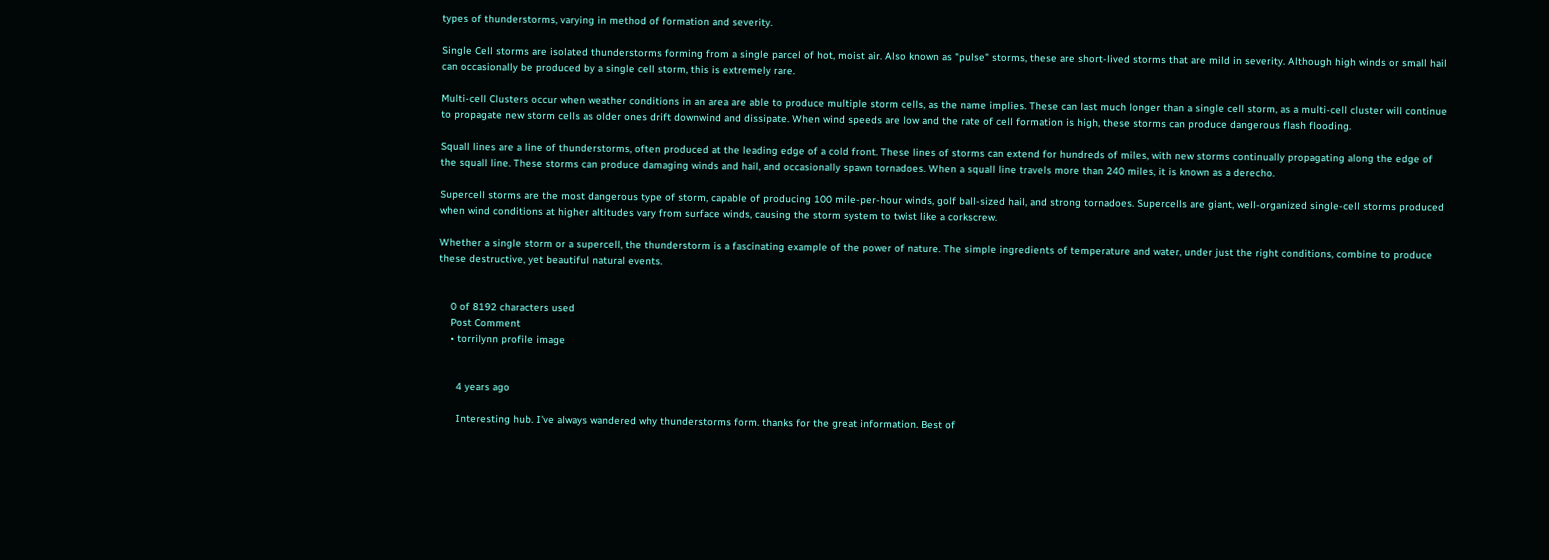types of thunderstorms, varying in method of formation and severity.

Single Cell storms are isolated thunderstorms forming from a single parcel of hot, moist air. Also known as "pulse" storms, these are short-lived storms that are mild in severity. Although high winds or small hail can occasionally be produced by a single cell storm, this is extremely rare.

Multi-cell Clusters occur when weather conditions in an area are able to produce multiple storm cells, as the name implies. These can last much longer than a single cell storm, as a multi-cell cluster will continue to propagate new storm cells as older ones drift downwind and dissipate. When wind speeds are low and the rate of cell formation is high, these storms can produce dangerous flash flooding.

Squall lines are a line of thunderstorms, often produced at the leading edge of a cold front. These lines of storms can extend for hundreds of miles, with new storms continually propagating along the edge of the squall line. These storms can produce damaging winds and hail, and occasionally spawn tornadoes. When a squall line travels more than 240 miles, it is known as a derecho.

Supercell storms are the most dangerous type of storm, capable of producing 100 mile-per-hour winds, golf ball-sized hail, and strong tornadoes. Supercells are giant, well-organized single-cell storms produced when wind conditions at higher altitudes vary from surface winds, causing the storm system to twist like a corkscrew.

Whether a single storm or a supercell, the thunderstorm is a fascinating example of the power of nature. The simple ingredients of temperature and water, under just the right conditions, combine to produce these destructive, yet beautiful natural events.


    0 of 8192 characters used
    Post Comment
    • torrilynn profile image


      4 years ago

      Interesting hub. I've always wandered why thunderstorms form. thanks for the great information. Best of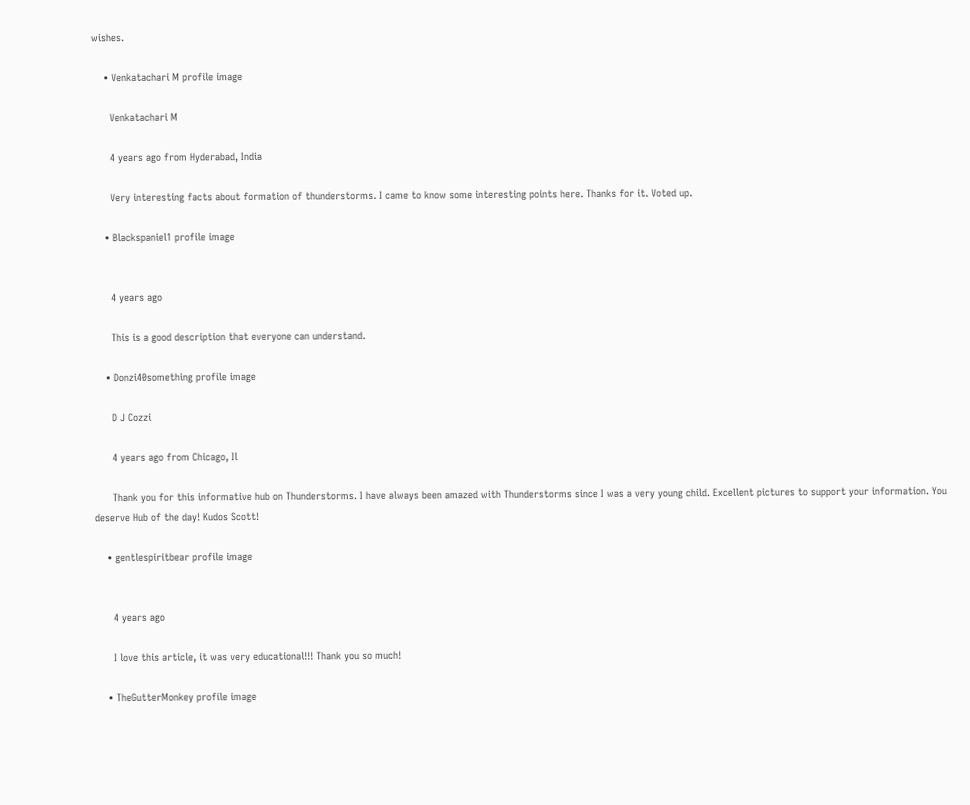wishes.

    • Venkatachari M profile image

      Venkatachari M

      4 years ago from Hyderabad, India

      Very interesting facts about formation of thunderstorms. I came to know some interesting points here. Thanks for it. Voted up.

    • Blackspaniel1 profile image


      4 years ago

      This is a good description that everyone can understand.

    • Donzi40something profile image

      D J Cozzi

      4 years ago from Chicago, Il

      Thank you for this informative hub on Thunderstorms. I have always been amazed with Thunderstorms since I was a very young child. Excellent pictures to support your information. You deserve Hub of the day! Kudos Scott!

    • gentlespiritbear profile image


      4 years ago

      I love this article, it was very educational!!! Thank you so much!

    • TheGutterMonkey profile image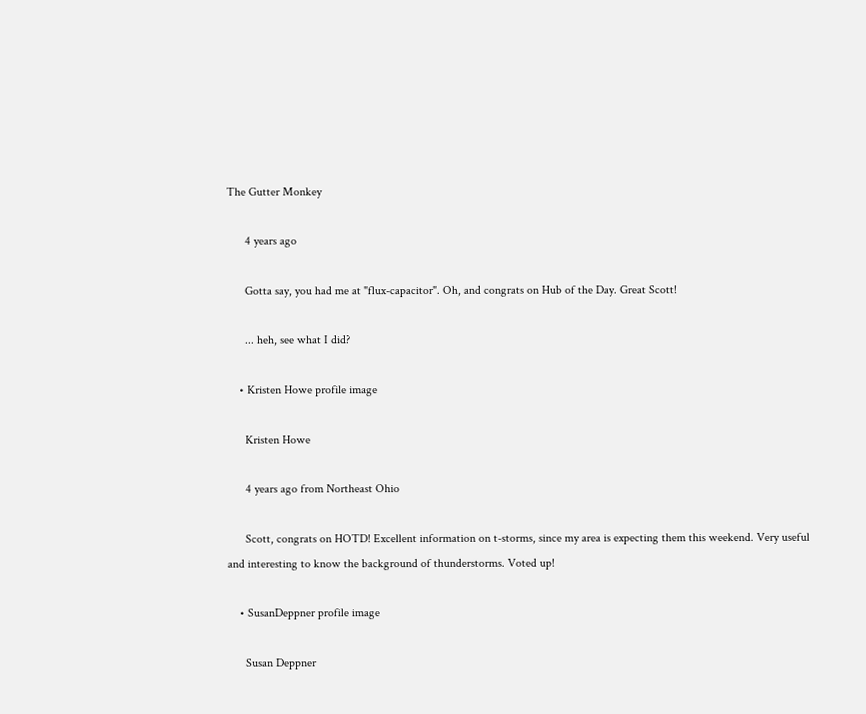The Gutter Monkey

      4 years ago

      Gotta say, you had me at "flux-capacitor". Oh, and congrats on Hub of the Day. Great Scott!

      ... heh, see what I did?

    • Kristen Howe profile image

      Kristen Howe

      4 years ago from Northeast Ohio

      Scott, congrats on HOTD! Excellent information on t-storms, since my area is expecting them this weekend. Very useful and interesting to know the background of thunderstorms. Voted up!

    • SusanDeppner profile image

      Susan Deppner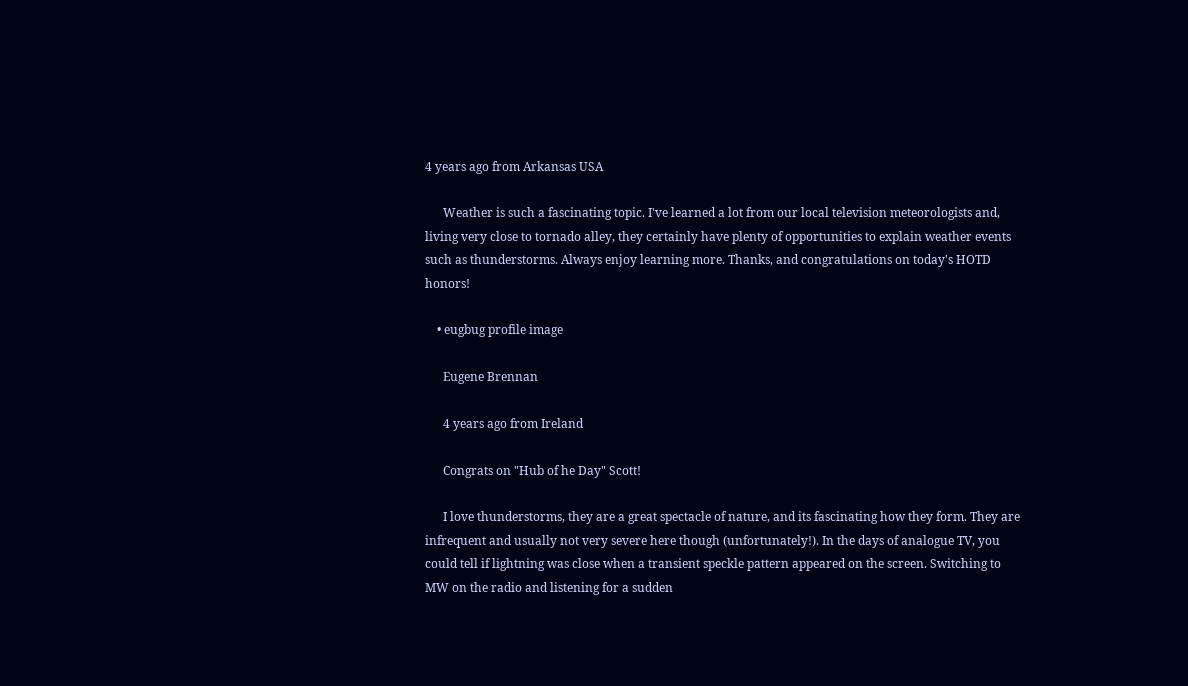4 years ago from Arkansas USA

      Weather is such a fascinating topic. I've learned a lot from our local television meteorologists and, living very close to tornado alley, they certainly have plenty of opportunities to explain weather events such as thunderstorms. Always enjoy learning more. Thanks, and congratulations on today's HOTD honors!

    • eugbug profile image

      Eugene Brennan

      4 years ago from Ireland

      Congrats on "Hub of he Day" Scott!

      I love thunderstorms, they are a great spectacle of nature, and its fascinating how they form. They are infrequent and usually not very severe here though (unfortunately!). In the days of analogue TV, you could tell if lightning was close when a transient speckle pattern appeared on the screen. Switching to MW on the radio and listening for a sudden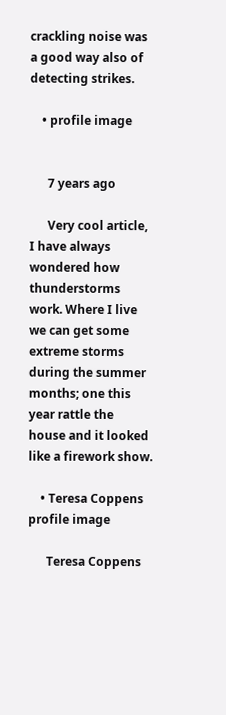crackling noise was a good way also of detecting strikes.

    • profile image


      7 years ago

      Very cool article, I have always wondered how thunderstorms work. Where I live we can get some extreme storms during the summer months; one this year rattle the house and it looked like a firework show.

    • Teresa Coppens profile image

      Teresa Coppens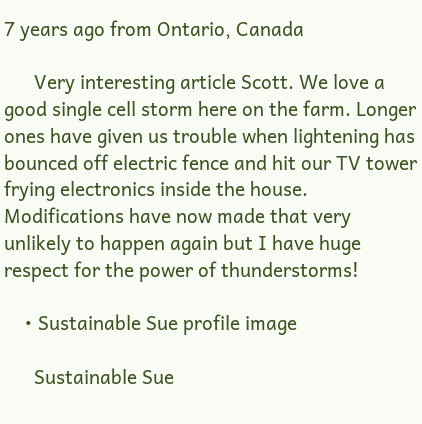7 years ago from Ontario, Canada

      Very interesting article Scott. We love a good single cell storm here on the farm. Longer ones have given us trouble when lightening has bounced off electric fence and hit our TV tower frying electronics inside the house. Modifications have now made that very unlikely to happen again but I have huge respect for the power of thunderstorms!

    • Sustainable Sue profile image

      Sustainable Sue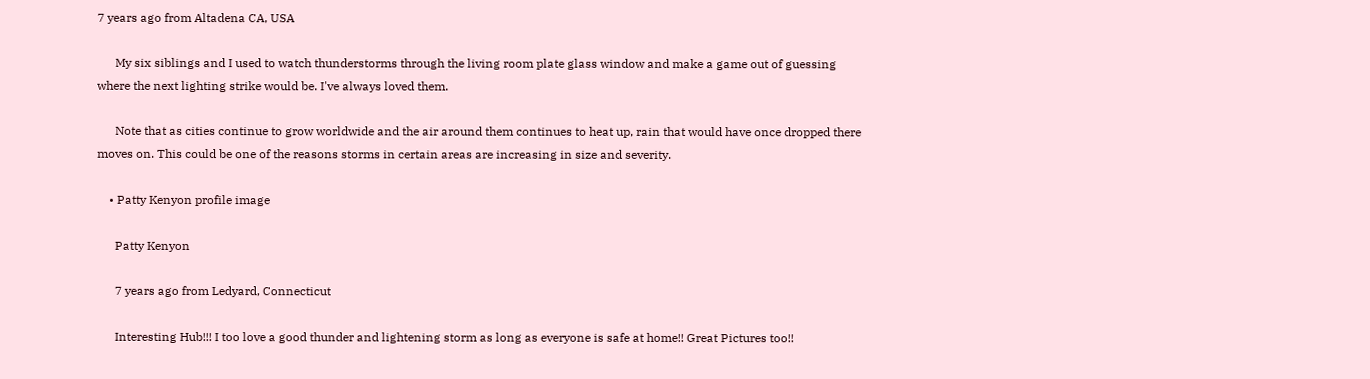7 years ago from Altadena CA, USA

      My six siblings and I used to watch thunderstorms through the living room plate glass window and make a game out of guessing where the next lighting strike would be. I've always loved them.

      Note that as cities continue to grow worldwide and the air around them continues to heat up, rain that would have once dropped there moves on. This could be one of the reasons storms in certain areas are increasing in size and severity.

    • Patty Kenyon profile image

      Patty Kenyon

      7 years ago from Ledyard, Connecticut

      Interesting Hub!!! I too love a good thunder and lightening storm as long as everyone is safe at home!! Great Pictures too!!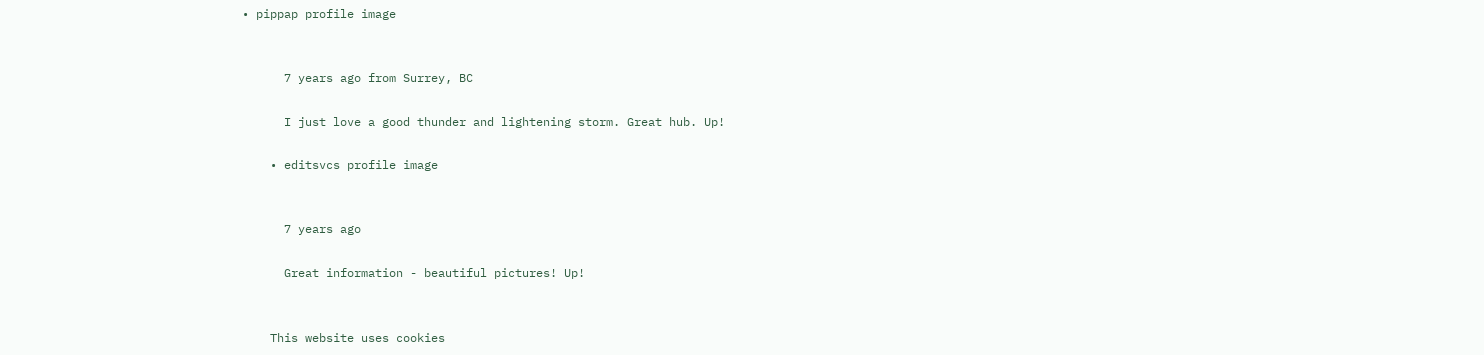• pippap profile image


      7 years ago from Surrey, BC

      I just love a good thunder and lightening storm. Great hub. Up!

    • editsvcs profile image


      7 years ago

      Great information - beautiful pictures! Up!


    This website uses cookies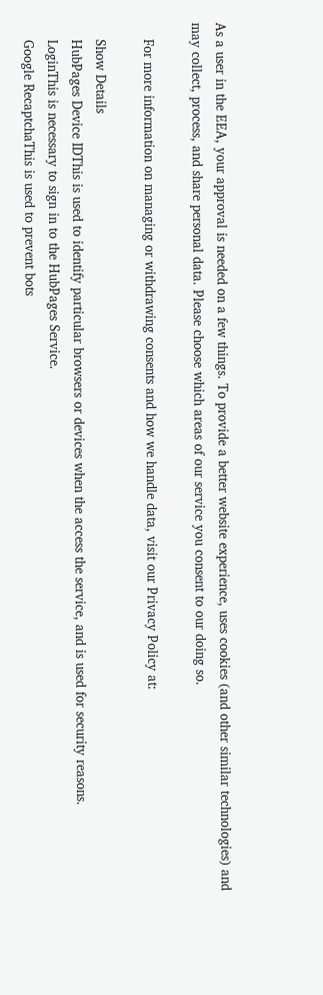As a user in the EEA, your approval is needed on a few things. To provide a better website experience, uses cookies (and other similar technologies) and may collect, process, and share personal data. Please choose which areas of our service you consent to our doing so.

    For more information on managing or withdrawing consents and how we handle data, visit our Privacy Policy at:

    Show Details
    HubPages Device IDThis is used to identify particular browsers or devices when the access the service, and is used for security reasons.
    LoginThis is necessary to sign in to the HubPages Service.
    Google RecaptchaThis is used to prevent bots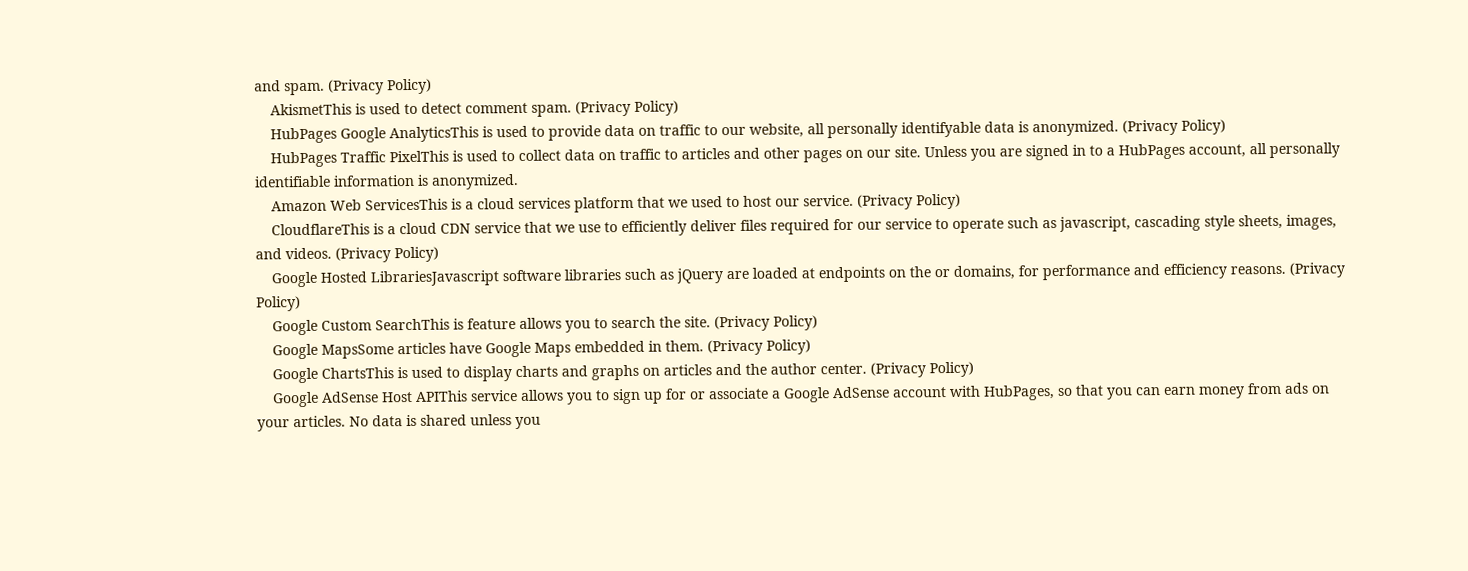and spam. (Privacy Policy)
    AkismetThis is used to detect comment spam. (Privacy Policy)
    HubPages Google AnalyticsThis is used to provide data on traffic to our website, all personally identifyable data is anonymized. (Privacy Policy)
    HubPages Traffic PixelThis is used to collect data on traffic to articles and other pages on our site. Unless you are signed in to a HubPages account, all personally identifiable information is anonymized.
    Amazon Web ServicesThis is a cloud services platform that we used to host our service. (Privacy Policy)
    CloudflareThis is a cloud CDN service that we use to efficiently deliver files required for our service to operate such as javascript, cascading style sheets, images, and videos. (Privacy Policy)
    Google Hosted LibrariesJavascript software libraries such as jQuery are loaded at endpoints on the or domains, for performance and efficiency reasons. (Privacy Policy)
    Google Custom SearchThis is feature allows you to search the site. (Privacy Policy)
    Google MapsSome articles have Google Maps embedded in them. (Privacy Policy)
    Google ChartsThis is used to display charts and graphs on articles and the author center. (Privacy Policy)
    Google AdSense Host APIThis service allows you to sign up for or associate a Google AdSense account with HubPages, so that you can earn money from ads on your articles. No data is shared unless you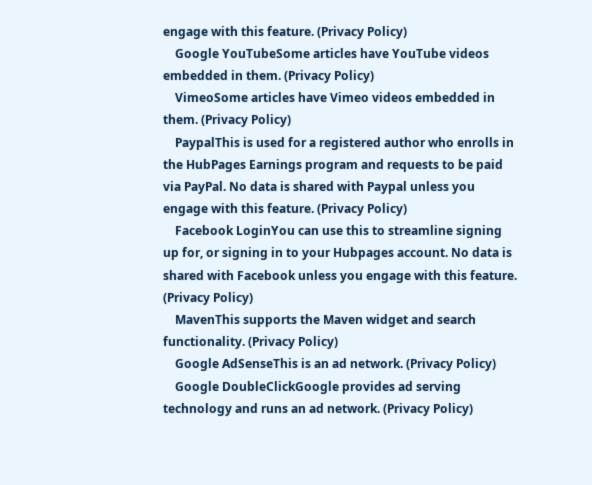engage with this feature. (Privacy Policy)
    Google YouTubeSome articles have YouTube videos embedded in them. (Privacy Policy)
    VimeoSome articles have Vimeo videos embedded in them. (Privacy Policy)
    PaypalThis is used for a registered author who enrolls in the HubPages Earnings program and requests to be paid via PayPal. No data is shared with Paypal unless you engage with this feature. (Privacy Policy)
    Facebook LoginYou can use this to streamline signing up for, or signing in to your Hubpages account. No data is shared with Facebook unless you engage with this feature. (Privacy Policy)
    MavenThis supports the Maven widget and search functionality. (Privacy Policy)
    Google AdSenseThis is an ad network. (Privacy Policy)
    Google DoubleClickGoogle provides ad serving technology and runs an ad network. (Privacy Policy)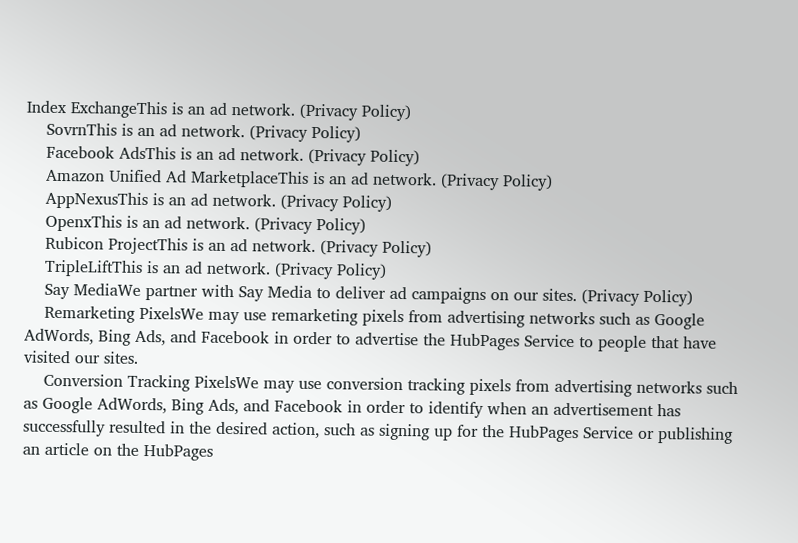Index ExchangeThis is an ad network. (Privacy Policy)
    SovrnThis is an ad network. (Privacy Policy)
    Facebook AdsThis is an ad network. (Privacy Policy)
    Amazon Unified Ad MarketplaceThis is an ad network. (Privacy Policy)
    AppNexusThis is an ad network. (Privacy Policy)
    OpenxThis is an ad network. (Privacy Policy)
    Rubicon ProjectThis is an ad network. (Privacy Policy)
    TripleLiftThis is an ad network. (Privacy Policy)
    Say MediaWe partner with Say Media to deliver ad campaigns on our sites. (Privacy Policy)
    Remarketing PixelsWe may use remarketing pixels from advertising networks such as Google AdWords, Bing Ads, and Facebook in order to advertise the HubPages Service to people that have visited our sites.
    Conversion Tracking PixelsWe may use conversion tracking pixels from advertising networks such as Google AdWords, Bing Ads, and Facebook in order to identify when an advertisement has successfully resulted in the desired action, such as signing up for the HubPages Service or publishing an article on the HubPages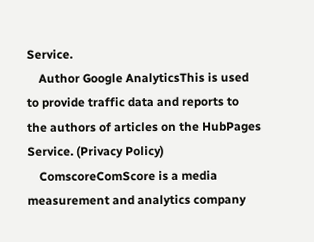Service.
    Author Google AnalyticsThis is used to provide traffic data and reports to the authors of articles on the HubPages Service. (Privacy Policy)
    ComscoreComScore is a media measurement and analytics company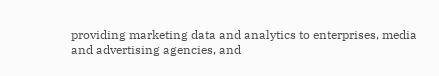providing marketing data and analytics to enterprises, media and advertising agencies, and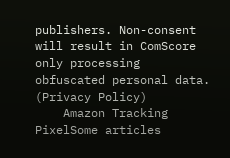publishers. Non-consent will result in ComScore only processing obfuscated personal data. (Privacy Policy)
    Amazon Tracking PixelSome articles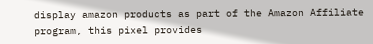display amazon products as part of the Amazon Affiliate program, this pixel provides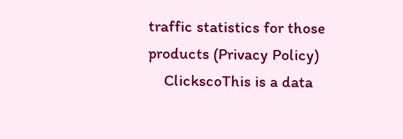traffic statistics for those products (Privacy Policy)
    ClickscoThis is a data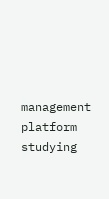management platform studying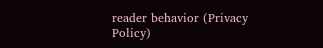reader behavior (Privacy Policy)